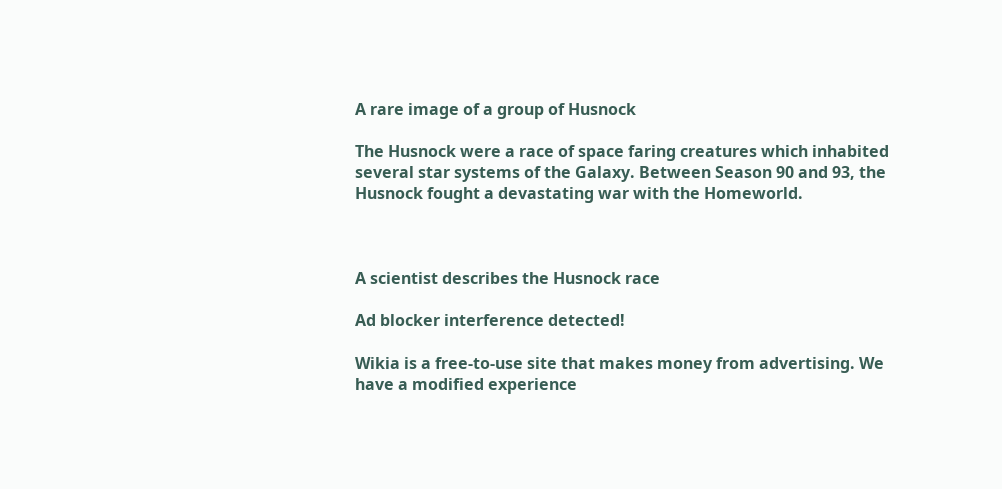A rare image of a group of Husnock

The Husnock were a race of space faring creatures which inhabited several star systems of the Galaxy. Between Season 90 and 93, the Husnock fought a devastating war with the Homeworld.



A scientist describes the Husnock race

Ad blocker interference detected!

Wikia is a free-to-use site that makes money from advertising. We have a modified experience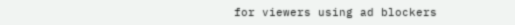for viewers using ad blockers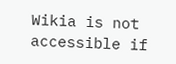Wikia is not accessible if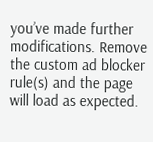you’ve made further modifications. Remove the custom ad blocker rule(s) and the page will load as expected.